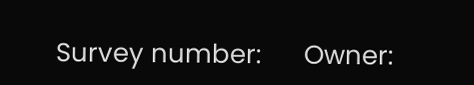Survey number:      Owner: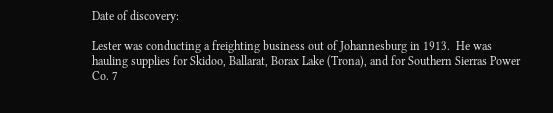Date of discovery:

Lester was conducting a freighting business out of Johannesburg in 1913.  He was hauling supplies for Skidoo, Ballarat, Borax Lake (Trona), and for Southern Sierras Power Co. 7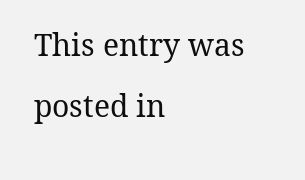This entry was posted in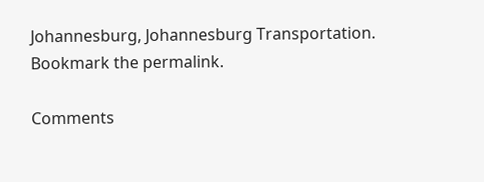Johannesburg, Johannesburg Transportation. Bookmark the permalink.

Comments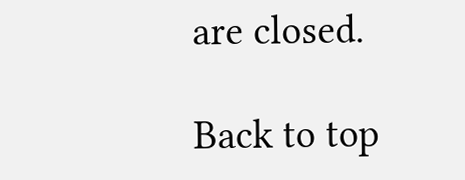are closed.

Back to top